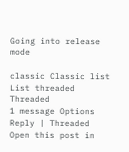Going into release mode

classic Classic list List threaded Threaded
1 message Options
Reply | Threaded
Open this post in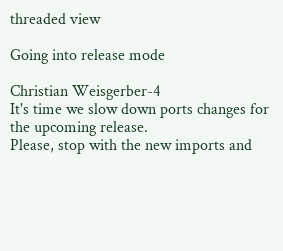threaded view

Going into release mode

Christian Weisgerber-4
It's time we slow down ports changes for the upcoming release.
Please, stop with the new imports and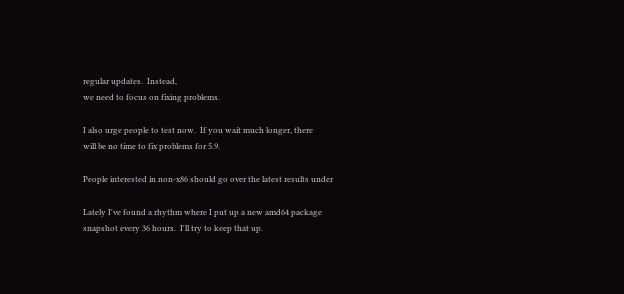regular updates.  Instead,
we need to focus on fixing problems.

I also urge people to test now.  If you wait much longer, there
will be no time to fix problems for 5.9.

People interested in non-x86 should go over the latest results under

Lately I've found a rhythm where I put up a new amd64 package
snapshot every 36 hours.  I'll try to keep that up.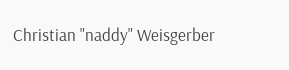Christian "naddy" Weisgerber